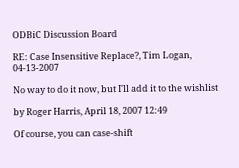ODBiC Discussion Board

RE: Case Insensitive Replace?, Tim Logan, 04-13-2007

No way to do it now, but I'll add it to the wishlist

by Roger Harris, April 18, 2007 12:49

Of course, you can case-shift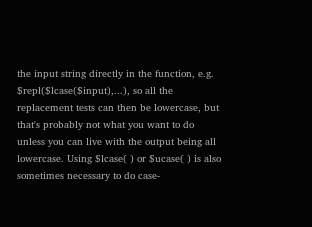the input string directly in the function, e.g. $repl($lcase($input),...), so all the replacement tests can then be lowercase, but that's probably not what you want to do unless you can live with the output being all lowercase. Using $lcase( ) or $ucase( ) is also sometimes necessary to do case-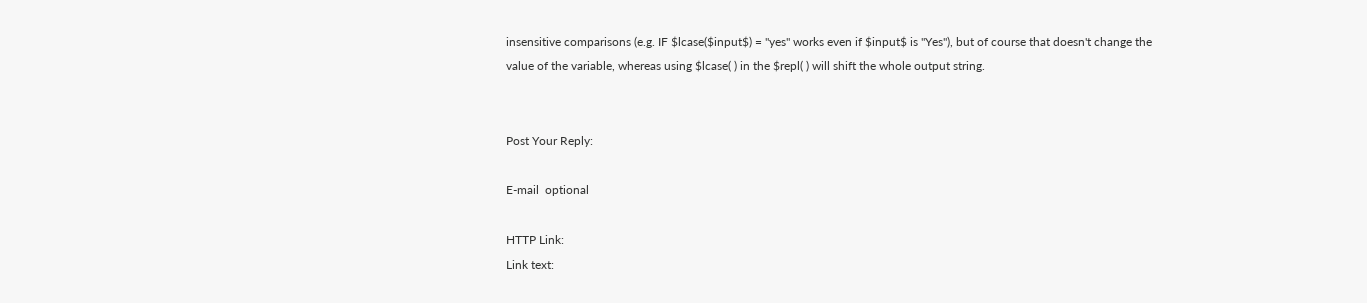insensitive comparisons (e.g. IF $lcase($input$) = "yes" works even if $input$ is "Yes"), but of course that doesn't change the value of the variable, whereas using $lcase( ) in the $repl( ) will shift the whole output string.


Post Your Reply:

E-mail  optional

HTTP Link:
Link text: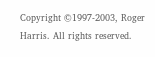Copyright ©1997-2003, Roger Harris. All rights reserved.